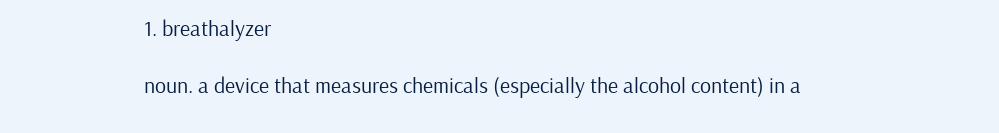1. breathalyzer

noun. a device that measures chemicals (especially the alcohol content) in a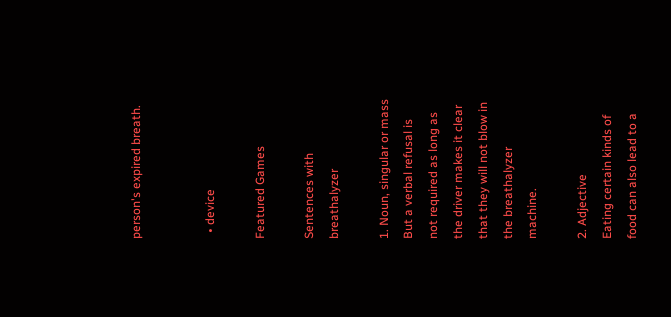person's expired breath.


  • device

Featured Games

Sentences with breathalyzer

1. Noun, singular or mass
But a verbal refusal is not required as long as the driver makes it clear that they will not blow in the breathalyzer machine.

2. Adjective
Eating certain kinds of food can also lead to a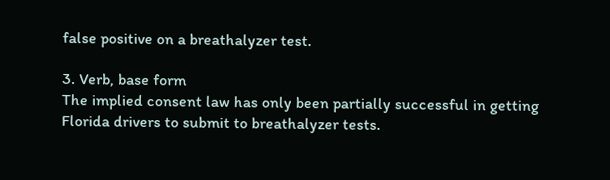false positive on a breathalyzer test.

3. Verb, base form
The implied consent law has only been partially successful in getting Florida drivers to submit to breathalyzer tests.